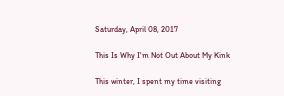Saturday, April 08, 2017

This Is Why I'm Not Out About My Kink

This winter, I spent my time visiting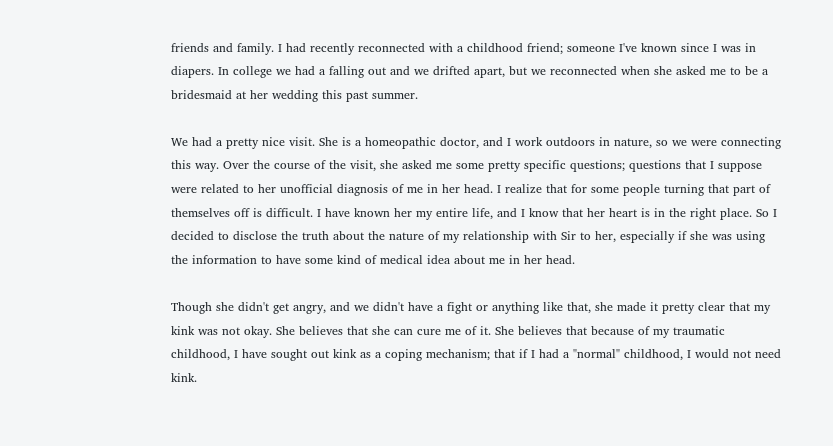friends and family. I had recently reconnected with a childhood friend; someone I've known since I was in diapers. In college we had a falling out and we drifted apart, but we reconnected when she asked me to be a bridesmaid at her wedding this past summer.

We had a pretty nice visit. She is a homeopathic doctor, and I work outdoors in nature, so we were connecting this way. Over the course of the visit, she asked me some pretty specific questions; questions that I suppose were related to her unofficial diagnosis of me in her head. I realize that for some people turning that part of themselves off is difficult. I have known her my entire life, and I know that her heart is in the right place. So I decided to disclose the truth about the nature of my relationship with Sir to her, especially if she was using the information to have some kind of medical idea about me in her head.

Though she didn't get angry, and we didn't have a fight or anything like that, she made it pretty clear that my kink was not okay. She believes that she can cure me of it. She believes that because of my traumatic childhood, I have sought out kink as a coping mechanism; that if I had a "normal" childhood, I would not need kink.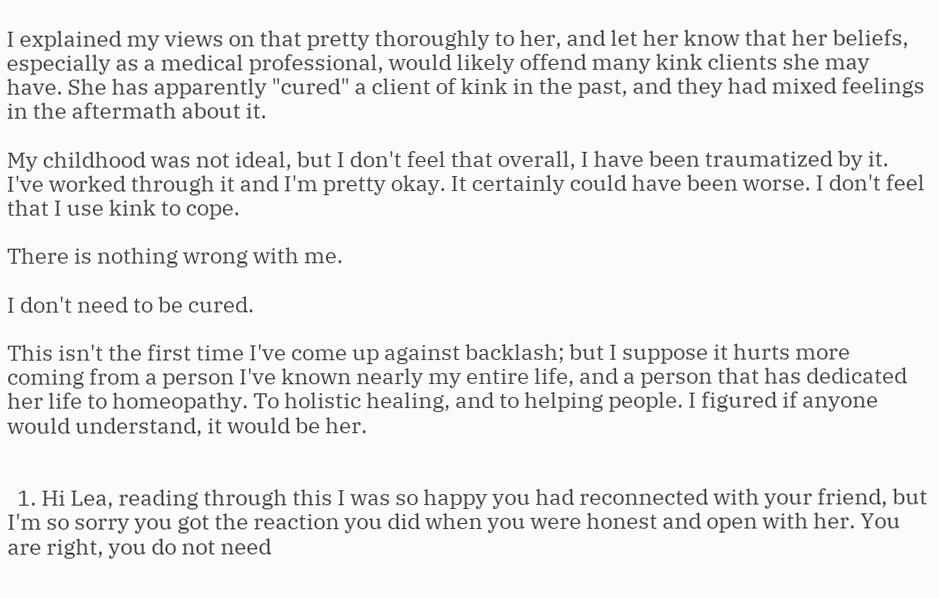I explained my views on that pretty thoroughly to her, and let her know that her beliefs, especially as a medical professional, would likely offend many kink clients she may have. She has apparently "cured" a client of kink in the past, and they had mixed feelings in the aftermath about it.

My childhood was not ideal, but I don't feel that overall, I have been traumatized by it. I've worked through it and I'm pretty okay. It certainly could have been worse. I don't feel that I use kink to cope.

There is nothing wrong with me.

I don't need to be cured.

This isn't the first time I've come up against backlash; but I suppose it hurts more coming from a person I've known nearly my entire life, and a person that has dedicated her life to homeopathy. To holistic healing, and to helping people. I figured if anyone would understand, it would be her.


  1. Hi Lea, reading through this I was so happy you had reconnected with your friend, but I'm so sorry you got the reaction you did when you were honest and open with her. You are right, you do not need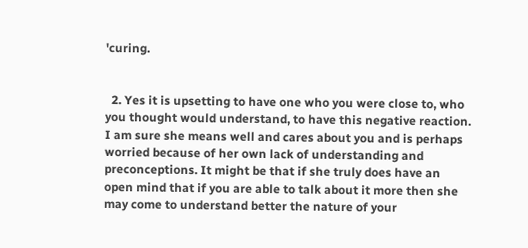'curing.


  2. Yes it is upsetting to have one who you were close to, who you thought would understand, to have this negative reaction. I am sure she means well and cares about you and is perhaps worried because of her own lack of understanding and preconceptions. It might be that if she truly does have an open mind that if you are able to talk about it more then she may come to understand better the nature of your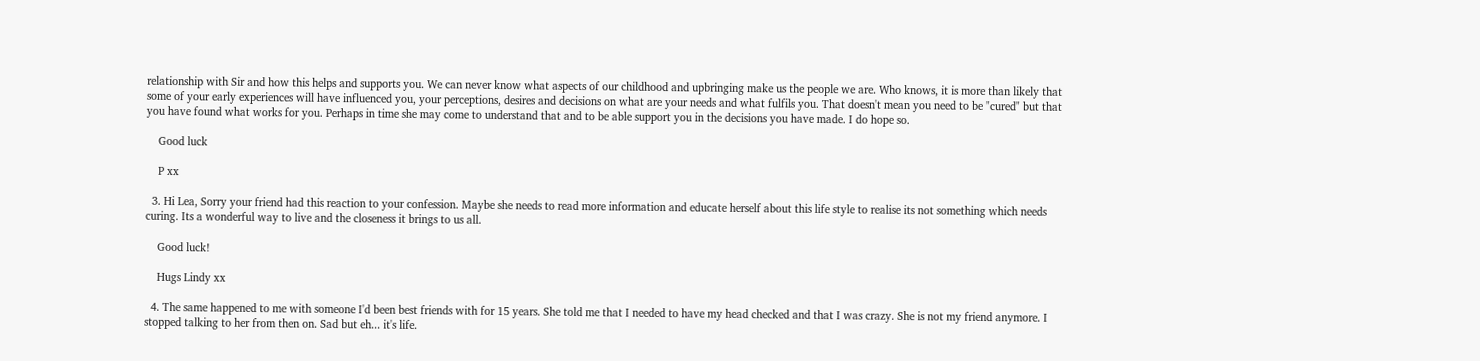relationship with Sir and how this helps and supports you. We can never know what aspects of our childhood and upbringing make us the people we are. Who knows, it is more than likely that some of your early experiences will have influenced you, your perceptions, desires and decisions on what are your needs and what fulfils you. That doesn't mean you need to be "cured" but that you have found what works for you. Perhaps in time she may come to understand that and to be able support you in the decisions you have made. I do hope so.

    Good luck

    P xx

  3. Hi Lea, Sorry your friend had this reaction to your confession. Maybe she needs to read more information and educate herself about this life style to realise its not something which needs curing. Its a wonderful way to live and the closeness it brings to us all.

    Good luck!

    Hugs Lindy xx

  4. The same happened to me with someone I'd been best friends with for 15 years. She told me that I needed to have my head checked and that I was crazy. She is not my friend anymore. I stopped talking to her from then on. Sad but eh... it's life.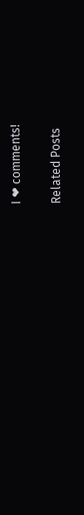I ❤ comments!

Related Posts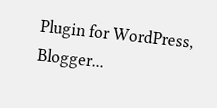Plugin for WordPress, Blogger...